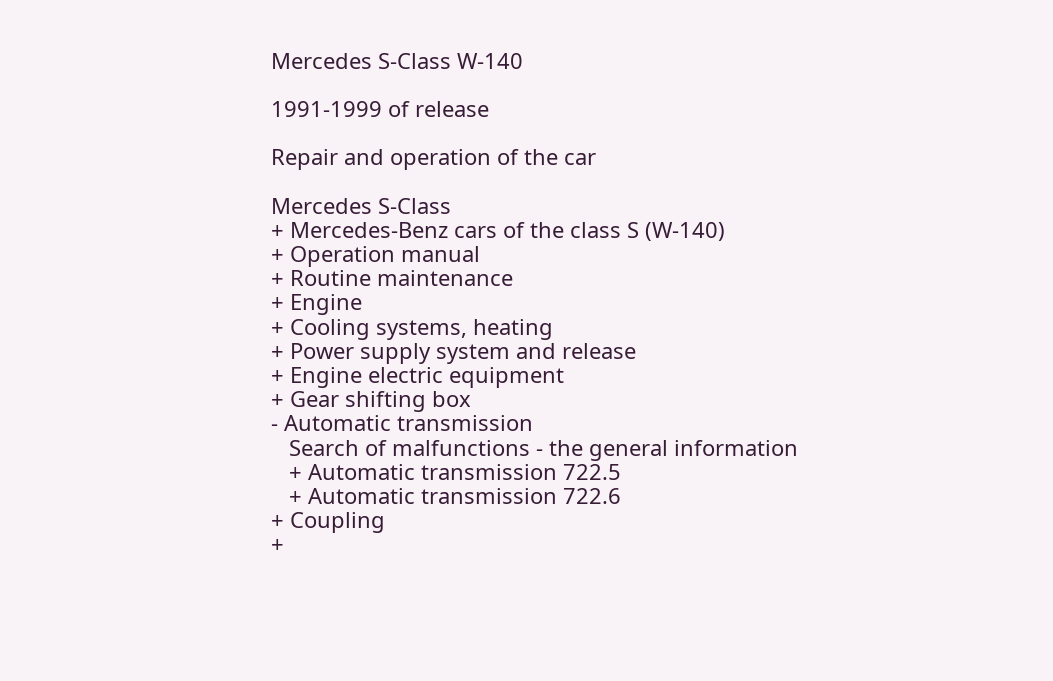Mercedes S-Class W-140

1991-1999 of release

Repair and operation of the car

Mercedes S-Class
+ Mercedes-Benz cars of the class S (W-140)
+ Operation manual
+ Routine maintenance
+ Engine
+ Cooling systems, heating
+ Power supply system and release
+ Engine electric equipment
+ Gear shifting box
- Automatic transmission
   Search of malfunctions - the general information
   + Automatic transmission 722.5
   + Automatic transmission 722.6
+ Coupling
+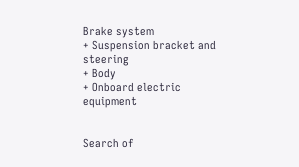Brake system
+ Suspension bracket and steering
+ Body
+ Onboard electric equipment


Search of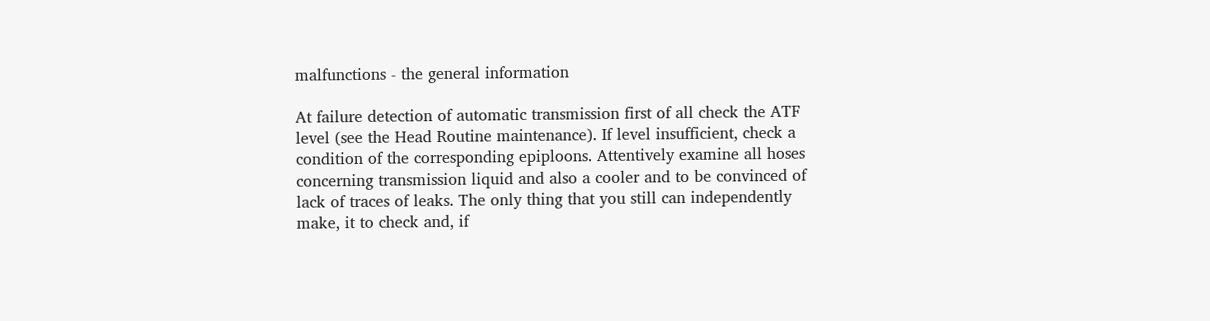malfunctions - the general information

At failure detection of automatic transmission first of all check the ATF level (see the Head Routine maintenance). If level insufficient, check a condition of the corresponding epiploons. Attentively examine all hoses concerning transmission liquid and also a cooler and to be convinced of lack of traces of leaks. The only thing that you still can independently make, it to check and, if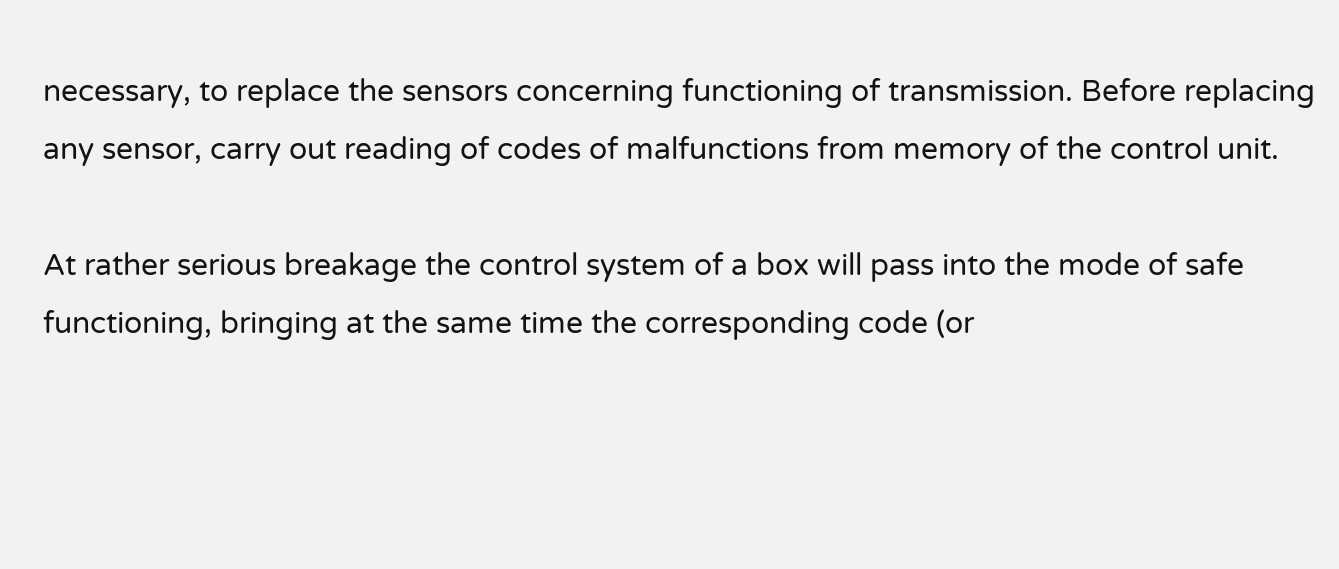necessary, to replace the sensors concerning functioning of transmission. Before replacing any sensor, carry out reading of codes of malfunctions from memory of the control unit.

At rather serious breakage the control system of a box will pass into the mode of safe functioning, bringing at the same time the corresponding code (or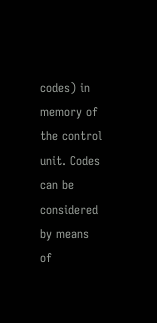codes) in memory of the control unit. Codes can be considered by means of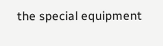the special equipment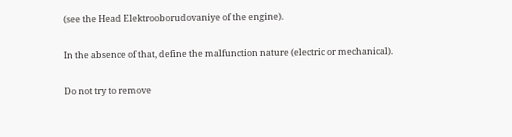(see the Head Elektrooborudovaniye of the engine).

In the absence of that, define the malfunction nature (electric or mechanical).

Do not try to remove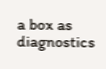a box as diagnostics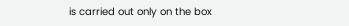is carried out only on the box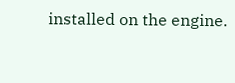installed on the engine.